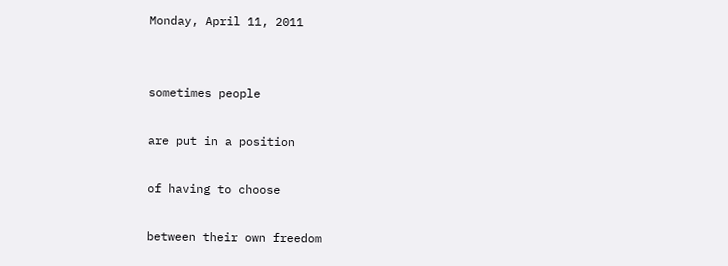Monday, April 11, 2011


sometimes people

are put in a position

of having to choose

between their own freedom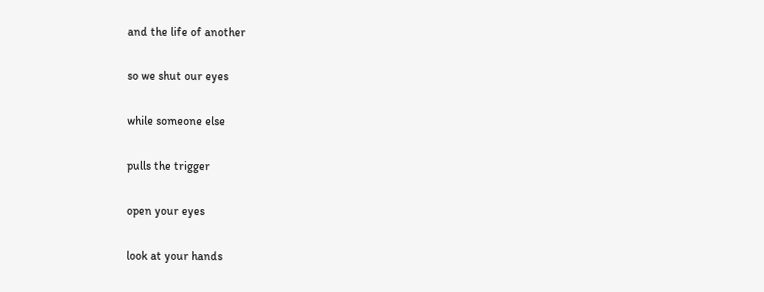and the life of another

so we shut our eyes

while someone else

pulls the trigger

open your eyes

look at your hands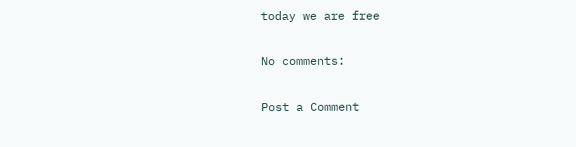today we are free

No comments:

Post a Comment